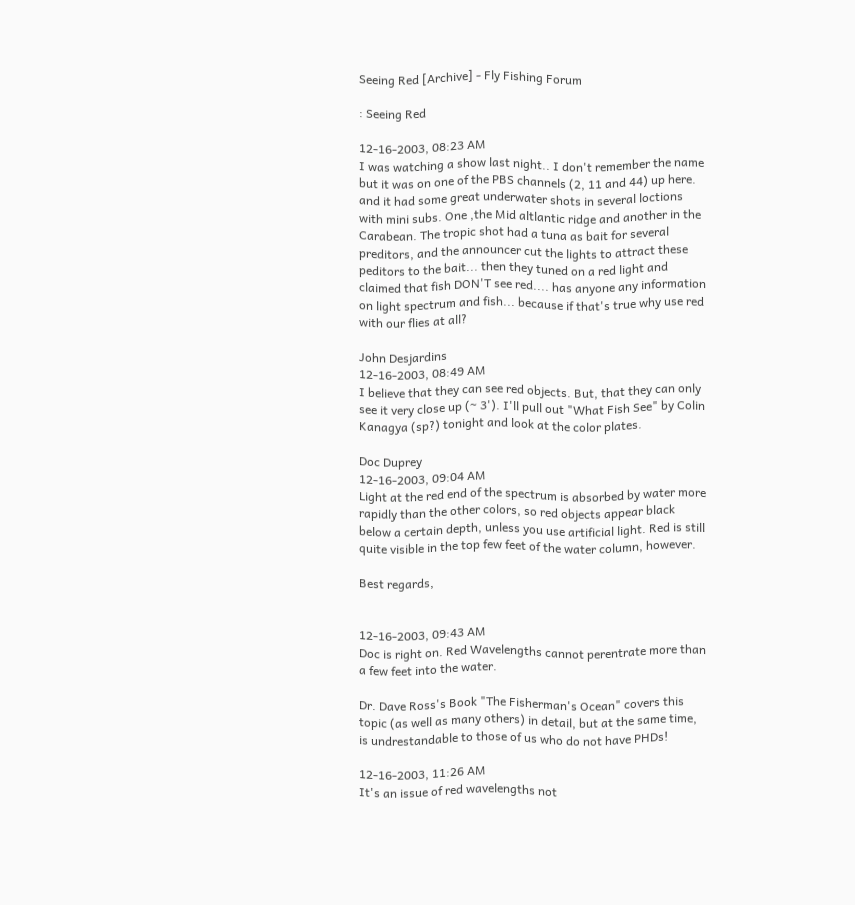Seeing Red [Archive] - Fly Fishing Forum

: Seeing Red

12-16-2003, 08:23 AM
I was watching a show last night.. I don't remember the name but it was on one of the PBS channels (2, 11 and 44) up here. and it had some great underwater shots in several loctions with mini subs. One ,the Mid altlantic ridge and another in the Carabean. The tropic shot had a tuna as bait for several preditors, and the announcer cut the lights to attract these peditors to the bait... then they tuned on a red light and claimed that fish DON'T see red.... has anyone any information on light spectrum and fish... because if that's true why use red with our flies at all?

John Desjardins
12-16-2003, 08:49 AM
I believe that they can see red objects. But, that they can only see it very close up (~ 3'). I'll pull out "What Fish See" by Colin Kanagya (sp?) tonight and look at the color plates.

Doc Duprey
12-16-2003, 09:04 AM
Light at the red end of the spectrum is absorbed by water more rapidly than the other colors, so red objects appear black below a certain depth, unless you use artificial light. Red is still quite visible in the top few feet of the water column, however.

Best regards,


12-16-2003, 09:43 AM
Doc is right on. Red Wavelengths cannot perentrate more than a few feet into the water.

Dr. Dave Ross's Book "The Fisherman's Ocean" covers this topic (as well as many others) in detail, but at the same time, is undrestandable to those of us who do not have PHDs!

12-16-2003, 11:26 AM
It's an issue of red wavelengths not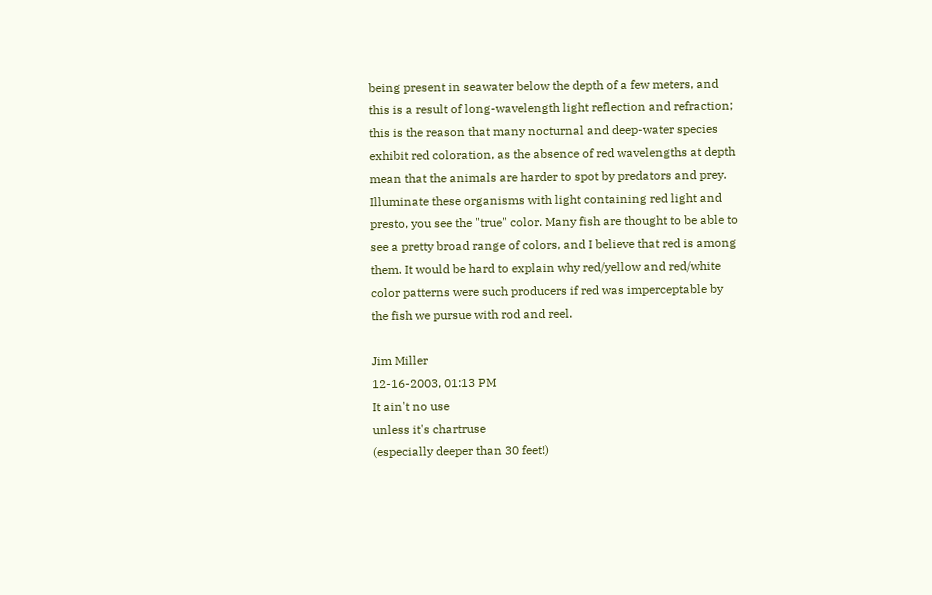being present in seawater below the depth of a few meters, and this is a result of long-wavelength light reflection and refraction; this is the reason that many nocturnal and deep-water species exhibit red coloration, as the absence of red wavelengths at depth mean that the animals are harder to spot by predators and prey. Illuminate these organisms with light containing red light and presto, you see the "true" color. Many fish are thought to be able to see a pretty broad range of colors, and I believe that red is among them. It would be hard to explain why red/yellow and red/white color patterns were such producers if red was imperceptable by the fish we pursue with rod and reel.

Jim Miller
12-16-2003, 01:13 PM
It ain't no use
unless it's chartruse
(especially deeper than 30 feet!)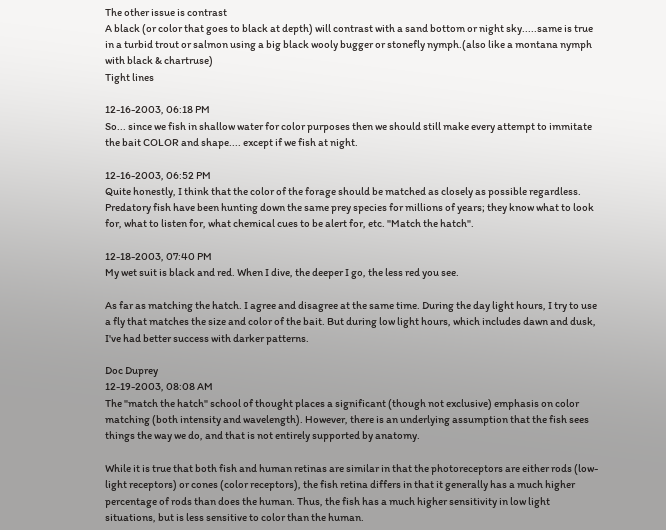The other issue is contrast
A black (or color that goes to black at depth) will contrast with a sand bottom or night sky.....same is true in a turbid trout or salmon using a big black wooly bugger or stonefly nymph.(also like a montana nymph with black & chartruse)
Tight lines

12-16-2003, 06:18 PM
So... since we fish in shallow water for color purposes then we should still make every attempt to immitate the bait COLOR and shape.... except if we fish at night.

12-16-2003, 06:52 PM
Quite honestly, I think that the color of the forage should be matched as closely as possible regardless. Predatory fish have been hunting down the same prey species for millions of years; they know what to look for, what to listen for, what chemical cues to be alert for, etc. "Match the hatch".

12-18-2003, 07:40 PM
My wet suit is black and red. When I dive, the deeper I go, the less red you see.

As far as matching the hatch. I agree and disagree at the same time. During the day light hours, I try to use a fly that matches the size and color of the bait. But during low light hours, which includes dawn and dusk, I've had better success with darker patterns.

Doc Duprey
12-19-2003, 08:08 AM
The "match the hatch" school of thought places a significant (though not exclusive) emphasis on color matching (both intensity and wavelength). However, there is an underlying assumption that the fish sees things the way we do, and that is not entirely supported by anatomy.

While it is true that both fish and human retinas are similar in that the photoreceptors are either rods (low-light receptors) or cones (color receptors), the fish retina differs in that it generally has a much higher percentage of rods than does the human. Thus, the fish has a much higher sensitivity in low light situations, but is less sensitive to color than the human.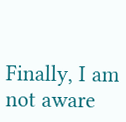Finally, I am not aware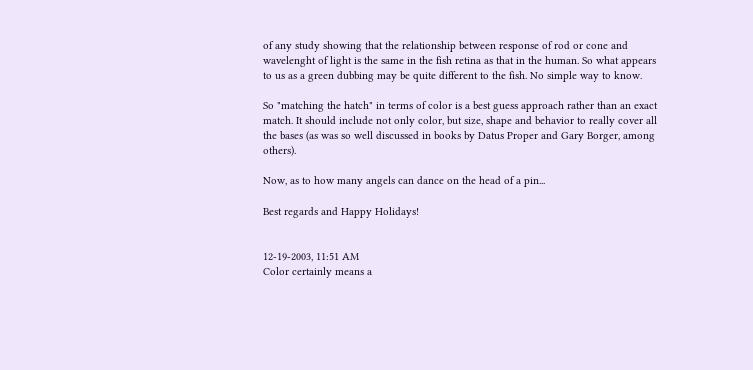of any study showing that the relationship between response of rod or cone and wavelenght of light is the same in the fish retina as that in the human. So what appears to us as a green dubbing may be quite different to the fish. No simple way to know.

So "matching the hatch" in terms of color is a best guess approach rather than an exact match. It should include not only color, but size, shape and behavior to really cover all the bases (as was so well discussed in books by Datus Proper and Gary Borger, among others).

Now, as to how many angels can dance on the head of a pin...

Best regards and Happy Holidays!


12-19-2003, 11:51 AM
Color certainly means a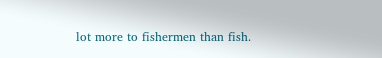lot more to fishermen than fish.